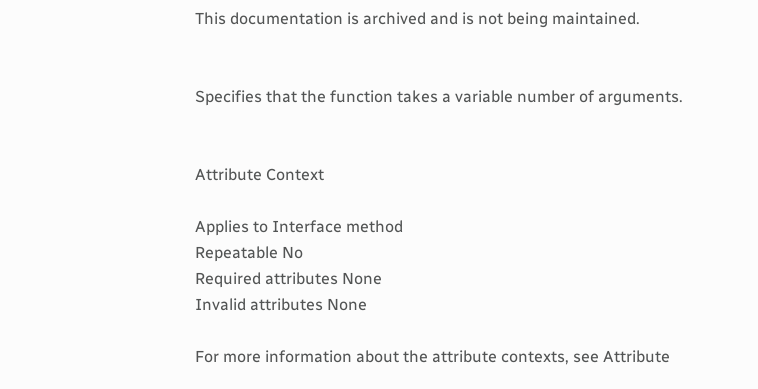This documentation is archived and is not being maintained.


Specifies that the function takes a variable number of arguments.


Attribute Context

Applies to Interface method
Repeatable No
Required attributes None
Invalid attributes None

For more information about the attribute contexts, see Attribute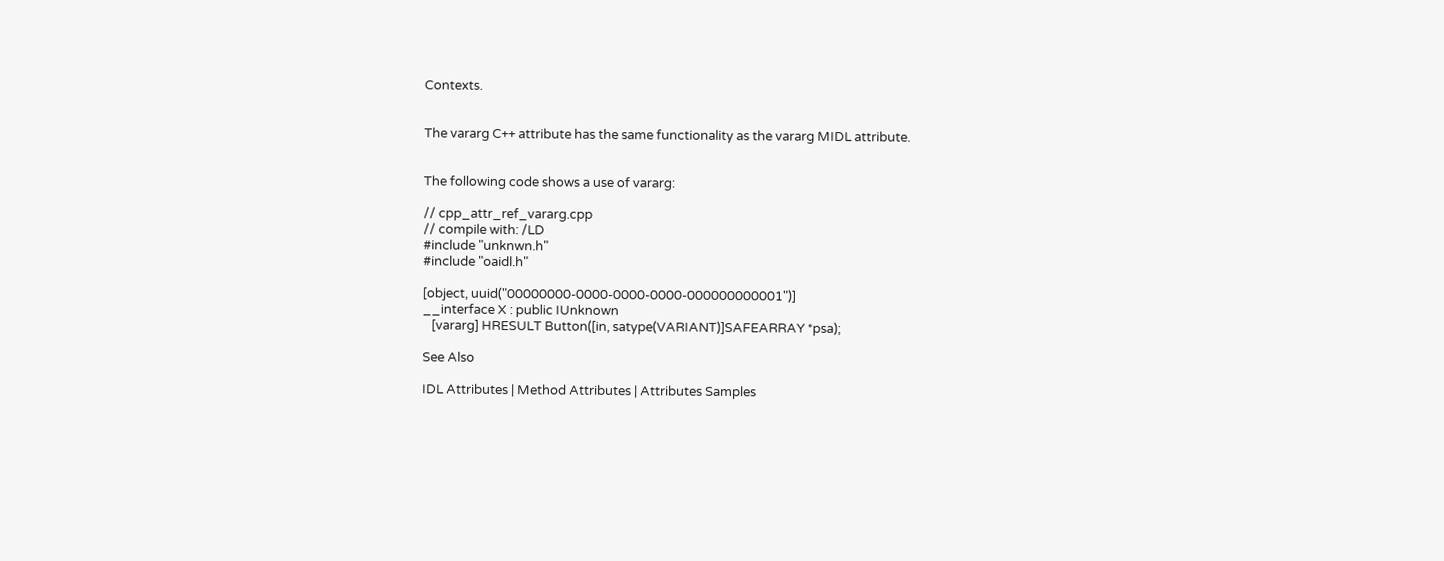Contexts.


The vararg C++ attribute has the same functionality as the vararg MIDL attribute.


The following code shows a use of vararg:

// cpp_attr_ref_vararg.cpp
// compile with: /LD
#include "unknwn.h"
#include "oaidl.h"

[object, uuid("00000000-0000-0000-0000-000000000001")]
__interface X : public IUnknown
   [vararg] HRESULT Button([in, satype(VARIANT)]SAFEARRAY *psa);

See Also

IDL Attributes | Method Attributes | Attributes Samples